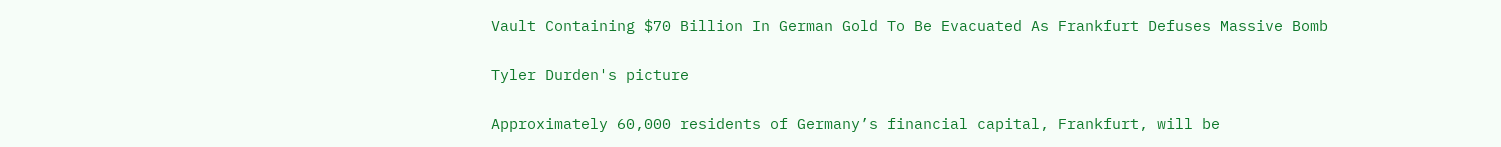Vault Containing $70 Billion In German Gold To Be Evacuated As Frankfurt Defuses Massive Bomb

Tyler Durden's picture

Approximately 60,000 residents of Germany’s financial capital, Frankfurt, will be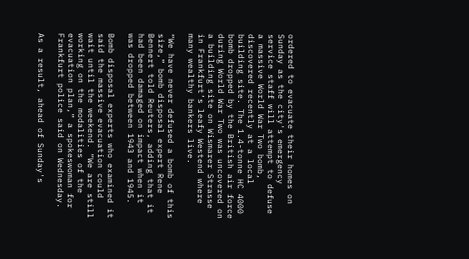ordered to evacuate their homes on Sunday as the city's emergency service staff will attempt to defuse a massive World War Two bomb, discovered recently at a local building site. The 1.4-tonne HC 4000 bomb dropped by the British air force during World War Two was uncovered on a building site on Wismarer Strasse in Frankfurt’s leafy Westend where many wealthy bankers live.

“We have never defused a bomb of this size,” bomb disposal expert Rene Bennert told Reuters, adding that it had been damaged on impact when it was dropped between 1943 and 1945.

Bomb disposal experts who examined it said the massive evacuation could wait until the weekend. “We are still working on the modalities of the evacuation plan,” a spokeswoman for Frankfurt police said on Wednesday.

As a result, ahead of Sunday's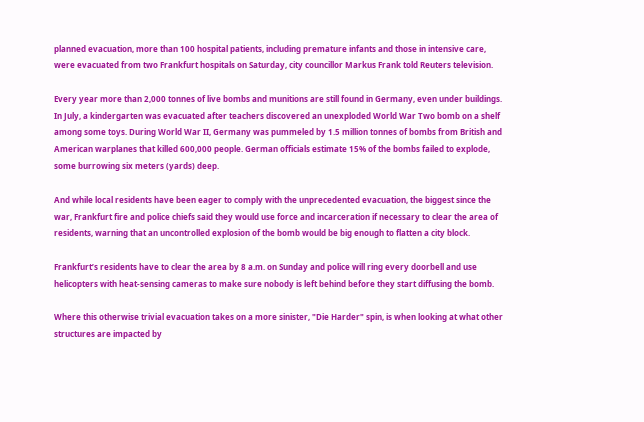planned evacuation, more than 100 hospital patients, including premature infants and those in intensive care, were evacuated from two Frankfurt hospitals on Saturday, city councillor Markus Frank told Reuters television.

Every year more than 2,000 tonnes of live bombs and munitions are still found in Germany, even under buildings. In July, a kindergarten was evacuated after teachers discovered an unexploded World War Two bomb on a shelf among some toys. During World War II, Germany was pummeled by 1.5 million tonnes of bombs from British and American warplanes that killed 600,000 people. German officials estimate 15% of the bombs failed to explode, some burrowing six meters (yards) deep.

And while local residents have been eager to comply with the unprecedented evacuation, the biggest since the war, Frankfurt fire and police chiefs said they would use force and incarceration if necessary to clear the area of residents, warning that an uncontrolled explosion of the bomb would be big enough to flatten a city block.

Frankfurt’s residents have to clear the area by 8 a.m. on Sunday and police will ring every doorbell and use helicopters with heat-sensing cameras to make sure nobody is left behind before they start diffusing the bomb.

Where this otherwise trivial evacuation takes on a more sinister, "Die Harder" spin, is when looking at what other structures are impacted by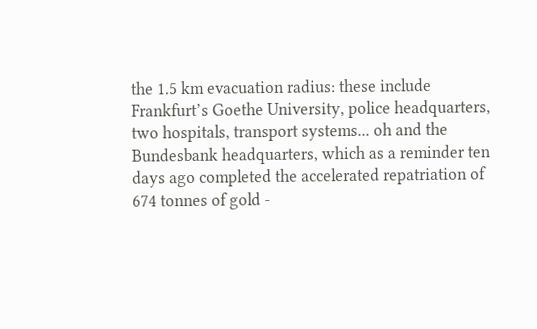the 1.5 km evacuation radius: these include Frankfurt’s Goethe University, police headquarters, two hospitals, transport systems... oh and the Bundesbank headquarters, which as a reminder ten days ago completed the accelerated repatriation of 674 tonnes of gold -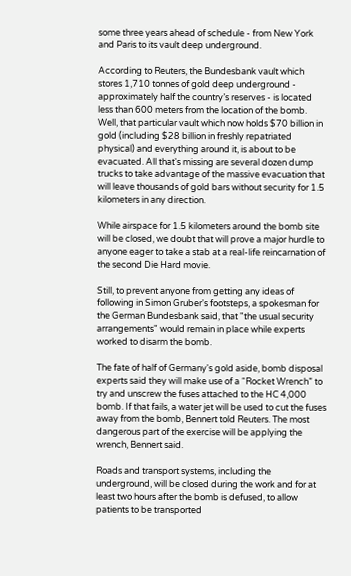some three years ahead of schedule - from New York and Paris to its vault deep underground.

According to Reuters, the Bundesbank vault which stores 1,710 tonnes of gold deep underground - approximately half the country’s reserves - is located less than 600 meters from the location of the bomb. Well, that particular vault which now holds $70 billion in gold (including $28 billion in freshly repatriated physical) and everything around it, is about to be evacuated. All that's missing are several dozen dump trucks to take advantage of the massive evacuation that will leave thousands of gold bars without security for 1.5 kilometers in any direction.

While airspace for 1.5 kilometers around the bomb site will be closed, we doubt that will prove a major hurdle to anyone eager to take a stab at a real-life reincarnation of the second Die Hard movie.

Still, to prevent anyone from getting any ideas of following in Simon Gruber's footsteps, a spokesman for the German Bundesbank said, that "the usual security arrangements" would remain in place while experts worked to disarm the bomb.

The fate of half of Germany's gold aside, bomb disposal experts said they will make use of a “Rocket Wrench” to try and unscrew the fuses attached to the HC 4,000 bomb. If that fails, a water jet will be used to cut the fuses away from the bomb, Bennert told Reuters. The most dangerous part of the exercise will be applying the wrench, Bennert said.

Roads and transport systems, including the underground, will be closed during the work and for at least two hours after the bomb is defused, to allow patients to be transported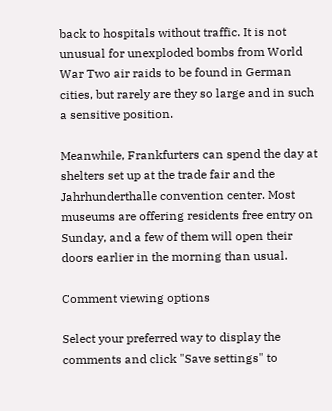back to hospitals without traffic. It is not unusual for unexploded bombs from World War Two air raids to be found in German cities, but rarely are they so large and in such a sensitive position.

Meanwhile, Frankfurters can spend the day at shelters set up at the trade fair and the Jahrhunderthalle convention center. Most museums are offering residents free entry on Sunday, and a few of them will open their doors earlier in the morning than usual.

Comment viewing options

Select your preferred way to display the comments and click "Save settings" to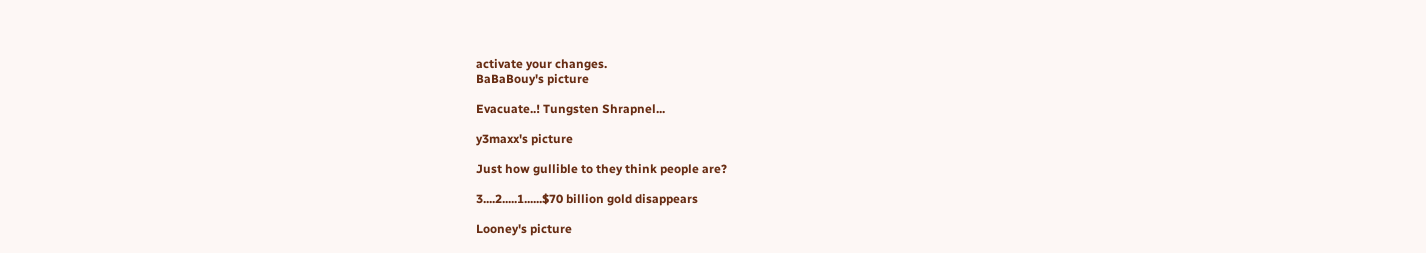activate your changes.
BaBaBouy's picture

Evacuate..! Tungsten Shrapnel...

y3maxx's picture

Just how gullible to they think people are?

3....2.....1......$70 billion gold disappears

Looney's picture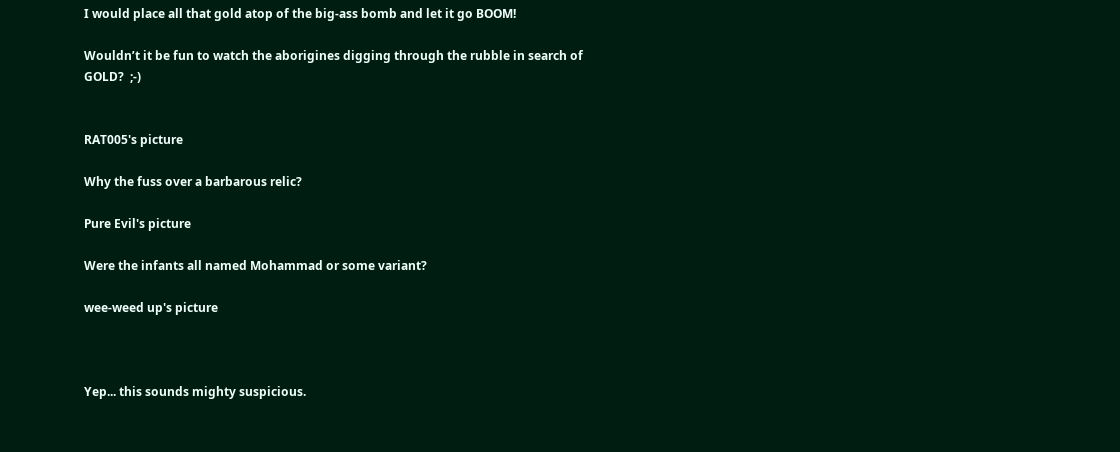I would place all that gold atop of the big-ass bomb and let it go BOOM!

Wouldn’t it be fun to watch the aborigines digging through the rubble in search of GOLD?  ;-)


RAT005's picture

Why the fuss over a barbarous relic?

Pure Evil's picture

Were the infants all named Mohammad or some variant?

wee-weed up's picture



Yep... this sounds mighty suspicious.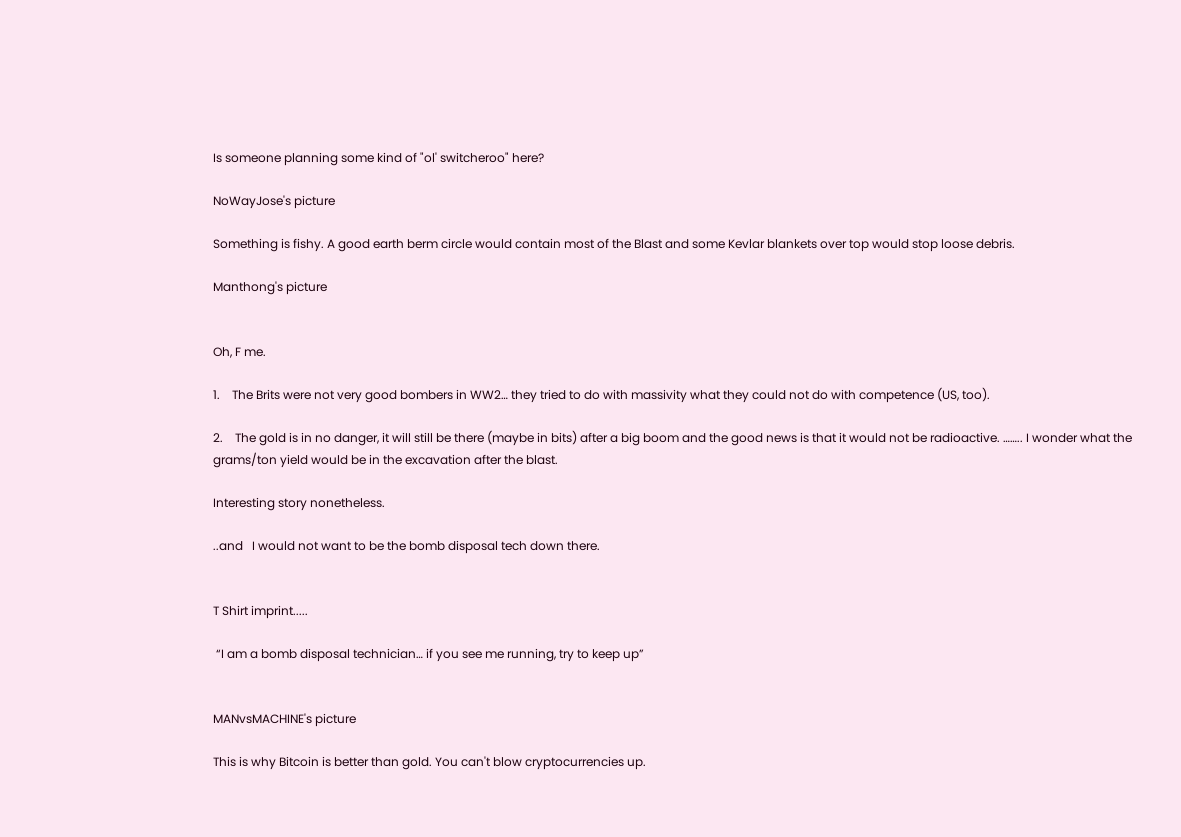Is someone planning some kind of "ol' switcheroo" here?

NoWayJose's picture

Something is fishy. A good earth berm circle would contain most of the Blast and some Kevlar blankets over top would stop loose debris.

Manthong's picture


Oh, F me.

1.    The Brits were not very good bombers in WW2… they tried to do with massivity what they could not do with competence (US, too).

2.    The gold is in no danger, it will still be there (maybe in bits) after a big boom and the good news is that it would not be radioactive. …….. I wonder what the grams/ton yield would be in the excavation after the blast.

Interesting story nonetheless.

..and   I would not want to be the bomb disposal tech down there.


T Shirt imprint.....

 “I am a bomb disposal technician… if you see me running, try to keep up”


MANvsMACHINE's picture

This is why Bitcoin is better than gold. You can't blow cryptocurrencies up.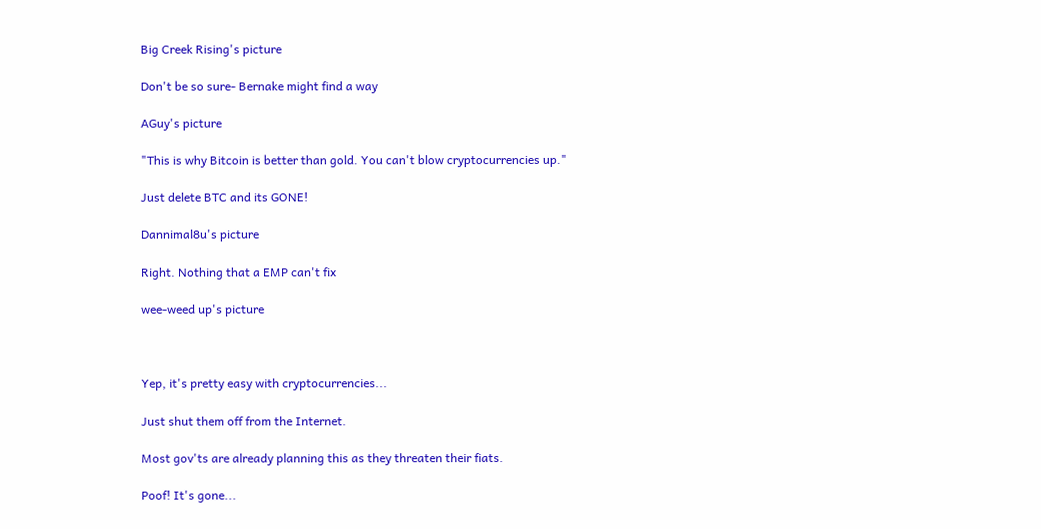Big Creek Rising's picture

Don't be so sure- Bernake might find a way

AGuy's picture

"This is why Bitcoin is better than gold. You can't blow cryptocurrencies up."

Just delete BTC and its GONE!

Dannimal8u's picture

Right. Nothing that a EMP can't fix

wee-weed up's picture



Yep, it's pretty easy with cryptocurrencies...

Just shut them off from the Internet.

Most gov'ts are already planning this as they threaten their fiats.

Poof! It's gone...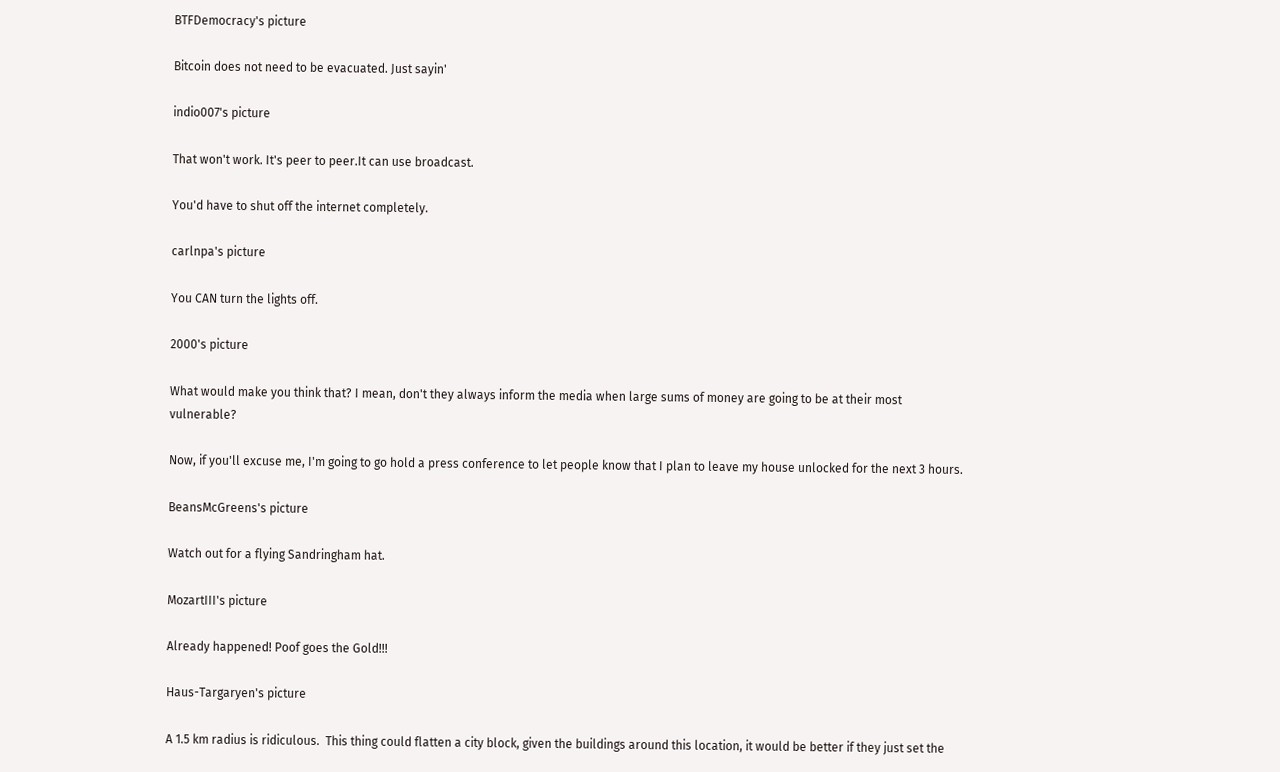BTFDemocracy's picture

Bitcoin does not need to be evacuated. Just sayin'

indio007's picture

That won't work. It's peer to peer.It can use broadcast.

You'd have to shut off the internet completely.

carlnpa's picture

You CAN turn the lights off.

2000's picture

What would make you think that? I mean, don't they always inform the media when large sums of money are going to be at their most vulnerable?

Now, if you'll excuse me, I'm going to go hold a press conference to let people know that I plan to leave my house unlocked for the next 3 hours.

BeansMcGreens's picture

Watch out for a flying Sandringham hat.

MozartIII's picture

Already happened! Poof goes the Gold!!!

Haus-Targaryen's picture

A 1.5 km radius is ridiculous.  This thing could flatten a city block, given the buildings around this location, it would be better if they just set the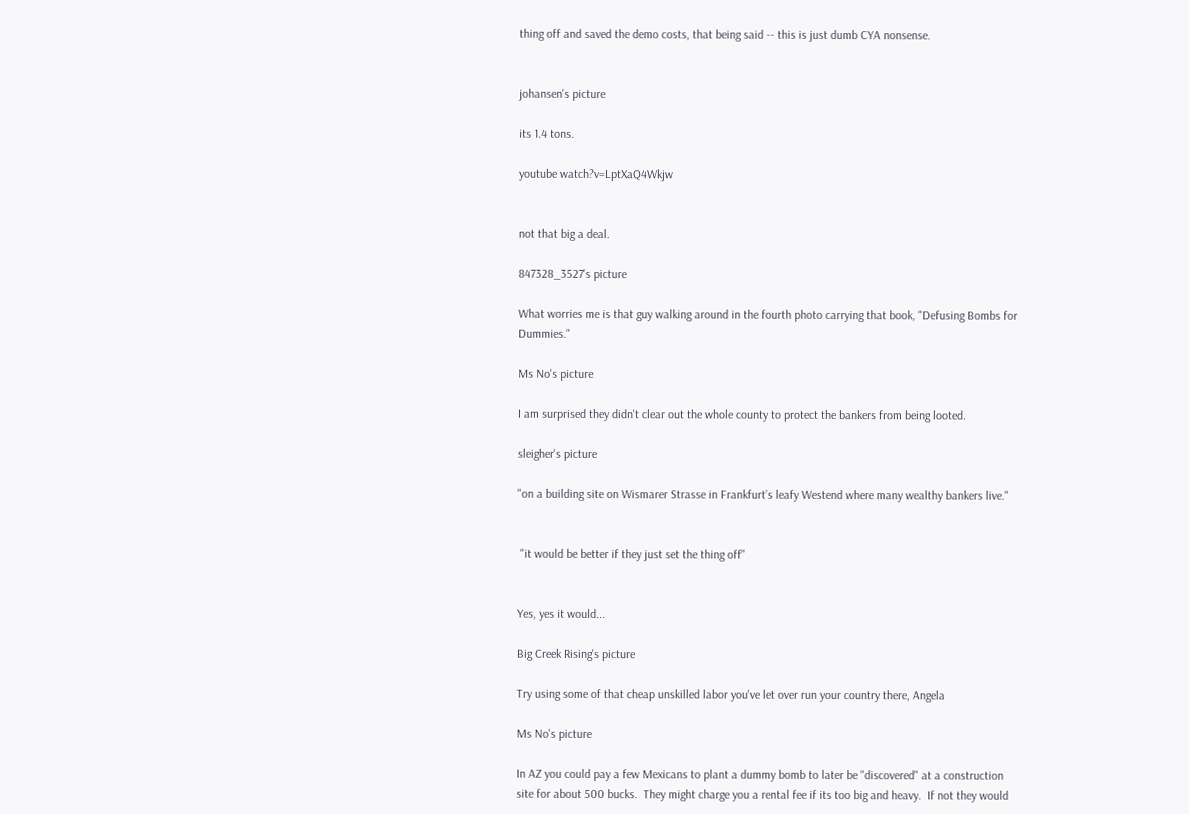thing off and saved the demo costs, that being said -- this is just dumb CYA nonsense.


johansen's picture

its 1.4 tons.

youtube watch?v=LptXaQ4Wkjw


not that big a deal.

847328_3527's picture

What worries me is that guy walking around in the fourth photo carrying that book, "Defusing Bombs for Dummies."

Ms No's picture

I am surprised they didn't clear out the whole county to protect the bankers from being looted.

sleigher's picture

"on a building site on Wismarer Strasse in Frankfurt’s leafy Westend where many wealthy bankers live."


 "it would be better if they just set the thing off"


Yes, yes it would...

Big Creek Rising's picture

Try using some of that cheap unskilled labor you've let over run your country there, Angela

Ms No's picture

In AZ you could pay a few Mexicans to plant a dummy bomb to later be "discovered" at a construction site for about 500 bucks.  They might charge you a rental fee if its too big and heavy.  If not they would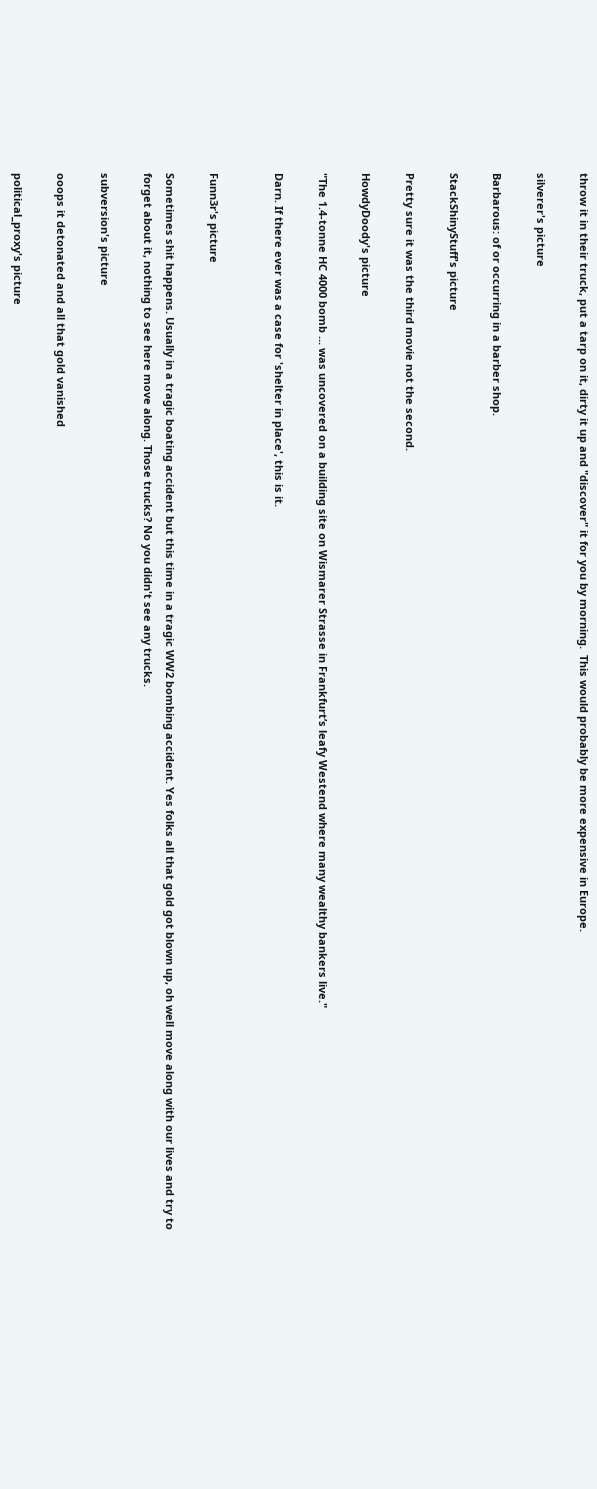throw it in their truck, put a tarp on it, dirty it up and "discover" it for you by morning.  This would probably be more expensive in Europe.

silverer's picture

Barbarous: of or occurring in a barber shop.

StackShinyStuff's picture

Pretty sure it was the third movie not the second.

HowdyDoody's picture

"The 1.4-tonne HC 4000 bomb ... was uncovered on a building site on Wismarer Strasse in Frankfurt’s leafy Westend where many wealthy bankers live."

Darn. If there ever was a case for 'shelter in place', this is it.


Funn3r's picture

Sometimes shit happens. Usually in a tragic boating accident but this time in a tragic WW2 bombing accident. Yes folks all that gold got blown up, oh well move along with our lives and try to forget about it, nothing to see here move along. Those trucks? No you didn't see any trucks.

subversion's picture

ooops it detonated and all that gold vanished

political_proxy's picture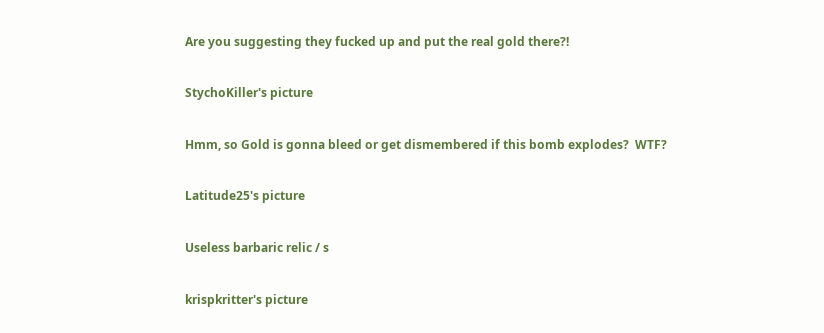Are you suggesting they fucked up and put the real gold there?!

StychoKiller's picture

Hmm, so Gold is gonna bleed or get dismembered if this bomb explodes?  WTF?

Latitude25's picture

Useless barbaric relic / s

krispkritter's picture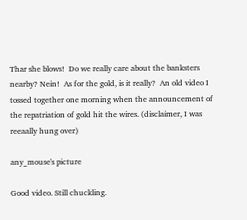Thar she blows!  Do we really care about the banksters nearby? Nein!  As for the gold, is it really?  An old video I tossed together one morning when the announcement of the repatriation of gold hit the wires. (disclaimer, I was reeaally hung over)

any_mouse's picture

Good video. Still chuckling.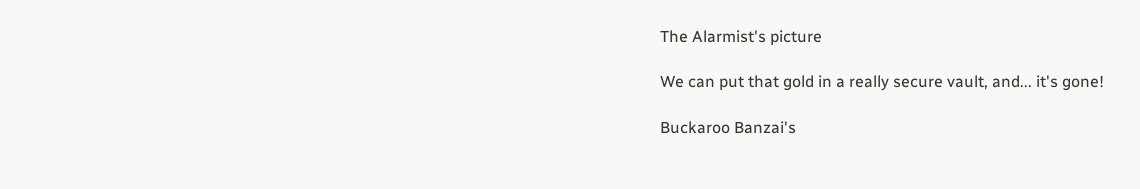The Alarmist's picture

We can put that gold in a really secure vault, and... it's gone!

Buckaroo Banzai's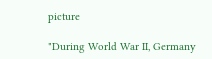picture

"During World War II, Germany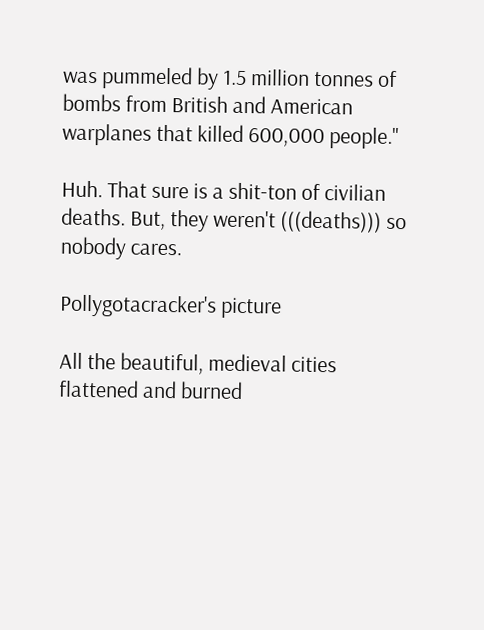was pummeled by 1.5 million tonnes of bombs from British and American warplanes that killed 600,000 people."

Huh. That sure is a shit-ton of civilian deaths. But, they weren't (((deaths))) so nobody cares.

Pollygotacracker's picture

All the beautiful, medieval cities flattened and burned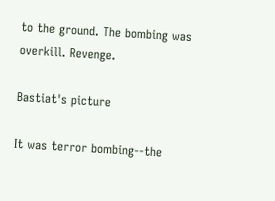to the ground. The bombing was overkill. Revenge.

Bastiat's picture

It was terror bombing--the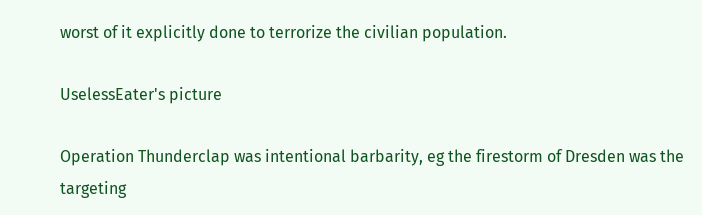worst of it explicitly done to terrorize the civilian population.

UselessEater's picture

Operation Thunderclap was intentional barbarity, eg the firestorm of Dresden was the targeting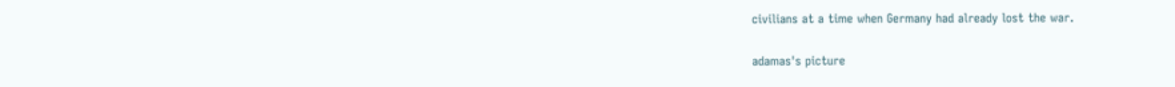civilians at a time when Germany had already lost the war.

adamas's picture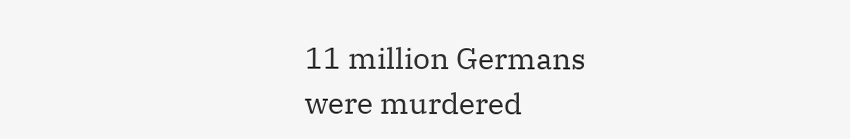11 million Germans were murdered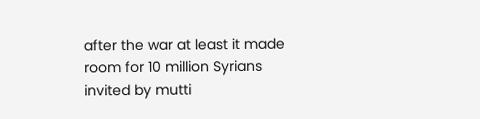after the war at least it made room for 10 million Syrians invited by mutti